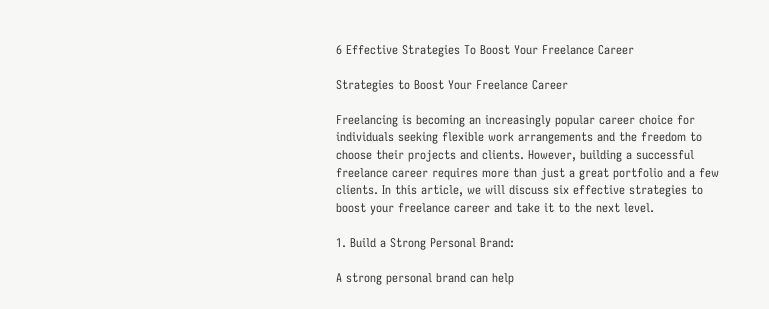6 Effective Strategies To Boost Your Freelance Career

Strategies to Boost Your Freelance Career

Freelancing is becoming an increasingly popular career choice for individuals seeking flexible work arrangements and the freedom to choose their projects and clients. However, building a successful freelance career requires more than just a great portfolio and a few clients. In this article, we will discuss six effective strategies to boost your freelance career and take it to the next level.

1. Build a Strong Personal Brand:

A strong personal brand can help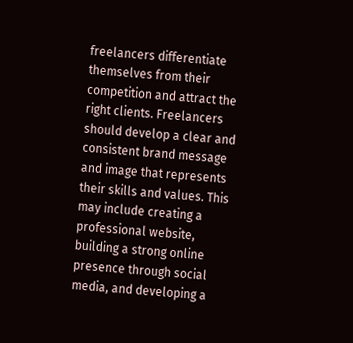freelancers differentiate themselves from their competition and attract the right clients. Freelancers should develop a clear and consistent brand message and image that represents their skills and values. This may include creating a professional website, building a strong online presence through social media, and developing a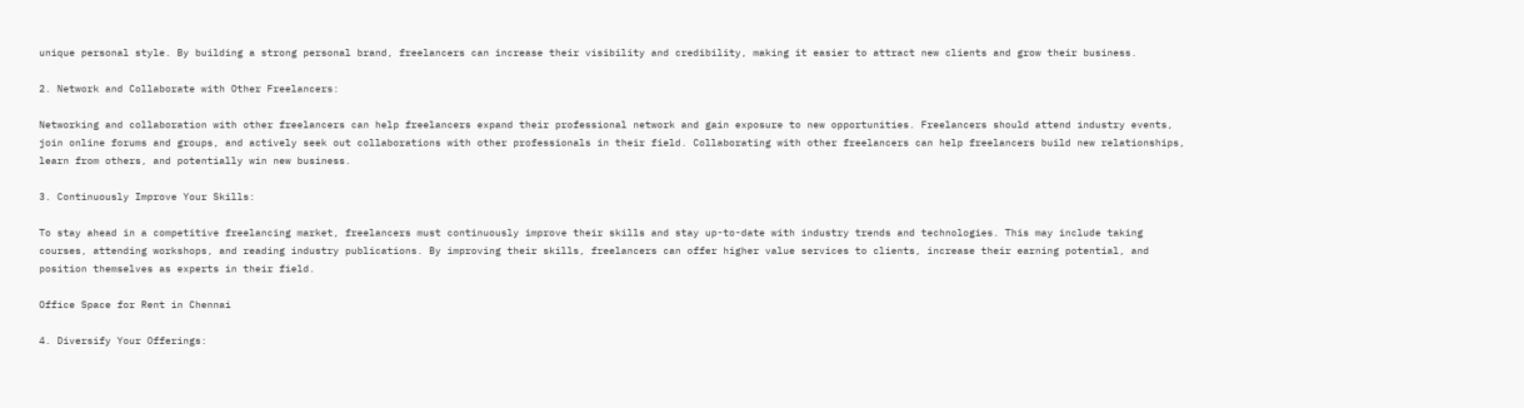unique personal style. By building a strong personal brand, freelancers can increase their visibility and credibility, making it easier to attract new clients and grow their business.

2. Network and Collaborate with Other Freelancers:

Networking and collaboration with other freelancers can help freelancers expand their professional network and gain exposure to new opportunities. Freelancers should attend industry events, join online forums and groups, and actively seek out collaborations with other professionals in their field. Collaborating with other freelancers can help freelancers build new relationships, learn from others, and potentially win new business.

3. Continuously Improve Your Skills:

To stay ahead in a competitive freelancing market, freelancers must continuously improve their skills and stay up-to-date with industry trends and technologies. This may include taking courses, attending workshops, and reading industry publications. By improving their skills, freelancers can offer higher value services to clients, increase their earning potential, and position themselves as experts in their field.

Office Space for Rent in Chennai

4. Diversify Your Offerings: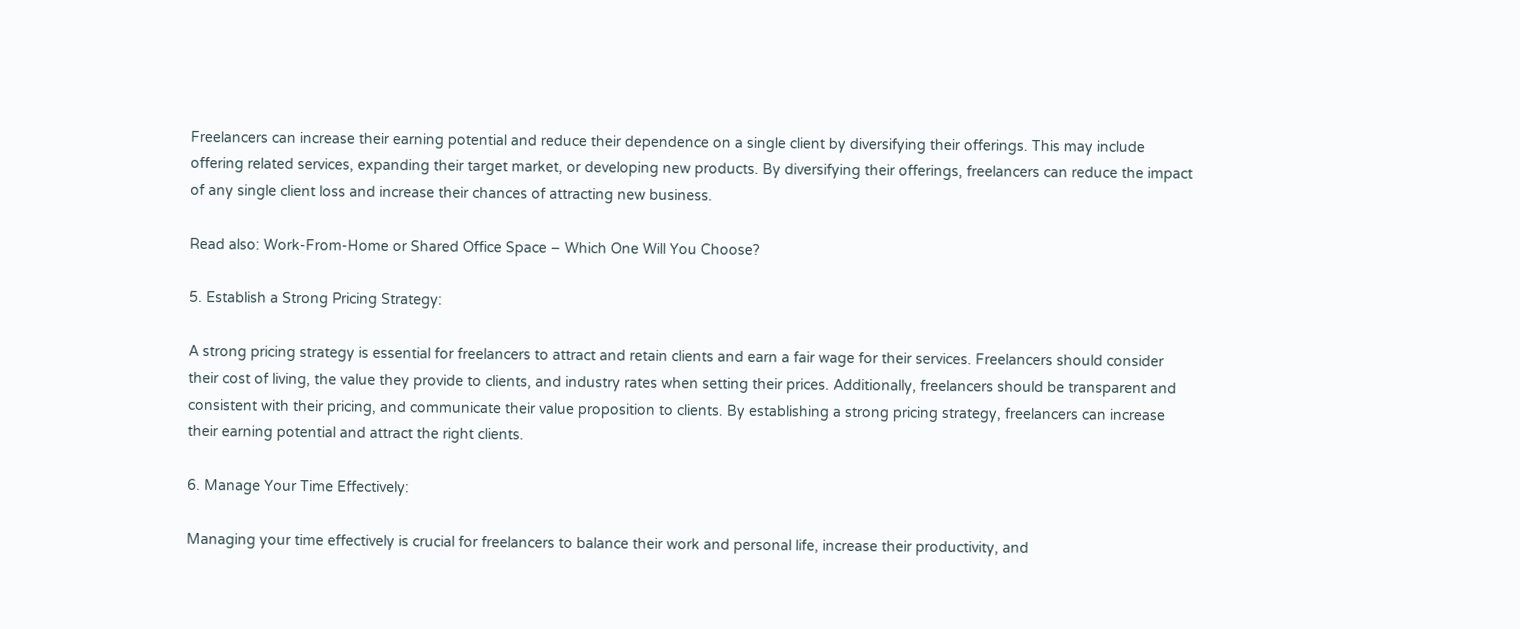Freelancers can increase their earning potential and reduce their dependence on a single client by diversifying their offerings. This may include offering related services, expanding their target market, or developing new products. By diversifying their offerings, freelancers can reduce the impact of any single client loss and increase their chances of attracting new business.

Read also: Work-From-Home or Shared Office Space – Which One Will You Choose?

5. Establish a Strong Pricing Strategy:

A strong pricing strategy is essential for freelancers to attract and retain clients and earn a fair wage for their services. Freelancers should consider their cost of living, the value they provide to clients, and industry rates when setting their prices. Additionally, freelancers should be transparent and consistent with their pricing, and communicate their value proposition to clients. By establishing a strong pricing strategy, freelancers can increase their earning potential and attract the right clients.

6. Manage Your Time Effectively:

Managing your time effectively is crucial for freelancers to balance their work and personal life, increase their productivity, and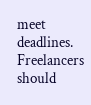meet deadlines. Freelancers should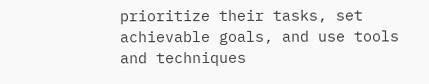prioritize their tasks, set achievable goals, and use tools and techniques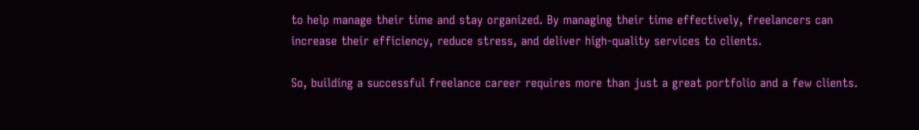to help manage their time and stay organized. By managing their time effectively, freelancers can increase their efficiency, reduce stress, and deliver high-quality services to clients.

So, building a successful freelance career requires more than just a great portfolio and a few clients.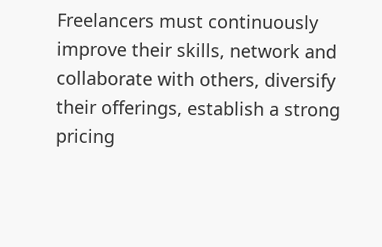Freelancers must continuously improve their skills, network and collaborate with others, diversify their offerings, establish a strong pricing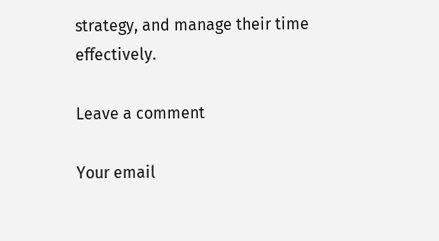strategy, and manage their time effectively.

Leave a comment

Your email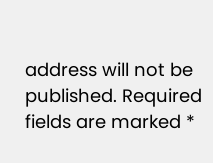address will not be published. Required fields are marked *